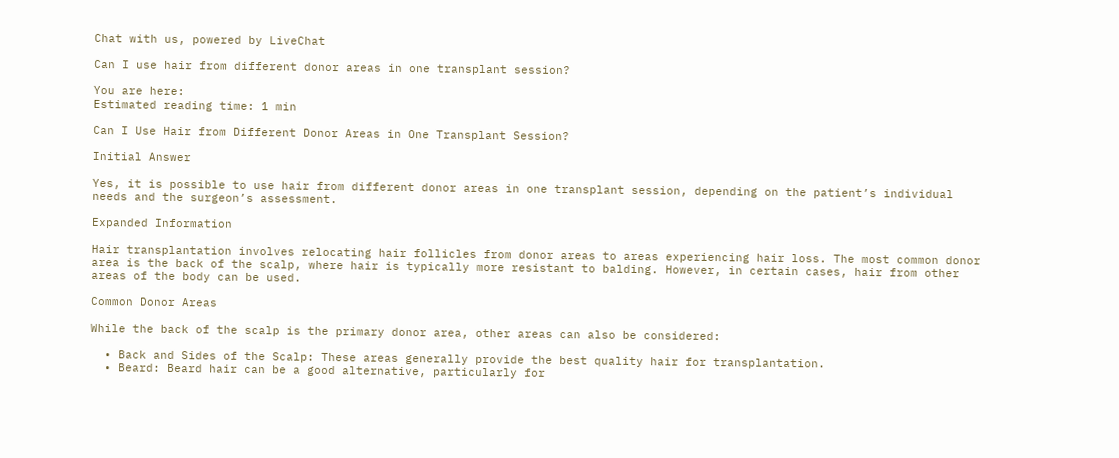Chat with us, powered by LiveChat

Can I use hair from different donor areas in one transplant session?

You are here:
Estimated reading time: 1 min

Can I Use Hair from Different Donor Areas in One Transplant Session?

Initial Answer

Yes, it is possible to use hair from different donor areas in one transplant session, depending on the patient’s individual needs and the surgeon’s assessment.

Expanded Information

Hair transplantation involves relocating hair follicles from donor areas to areas experiencing hair loss. The most common donor area is the back of the scalp, where hair is typically more resistant to balding. However, in certain cases, hair from other areas of the body can be used.

Common Donor Areas

While the back of the scalp is the primary donor area, other areas can also be considered:

  • Back and Sides of the Scalp: These areas generally provide the best quality hair for transplantation.
  • Beard: Beard hair can be a good alternative, particularly for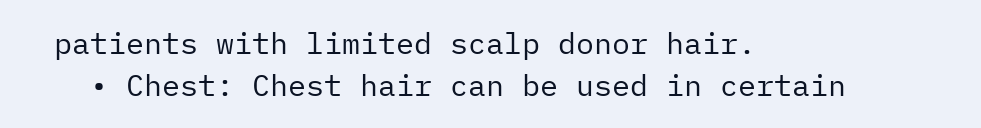patients with limited scalp donor hair.
  • Chest: Chest hair can be used in certain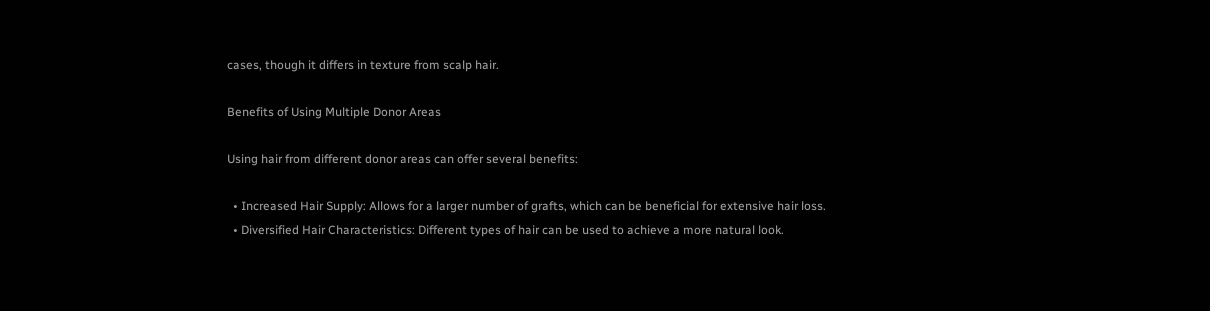cases, though it differs in texture from scalp hair.

Benefits of Using Multiple Donor Areas

Using hair from different donor areas can offer several benefits:

  • Increased Hair Supply: Allows for a larger number of grafts, which can be beneficial for extensive hair loss.
  • Diversified Hair Characteristics: Different types of hair can be used to achieve a more natural look.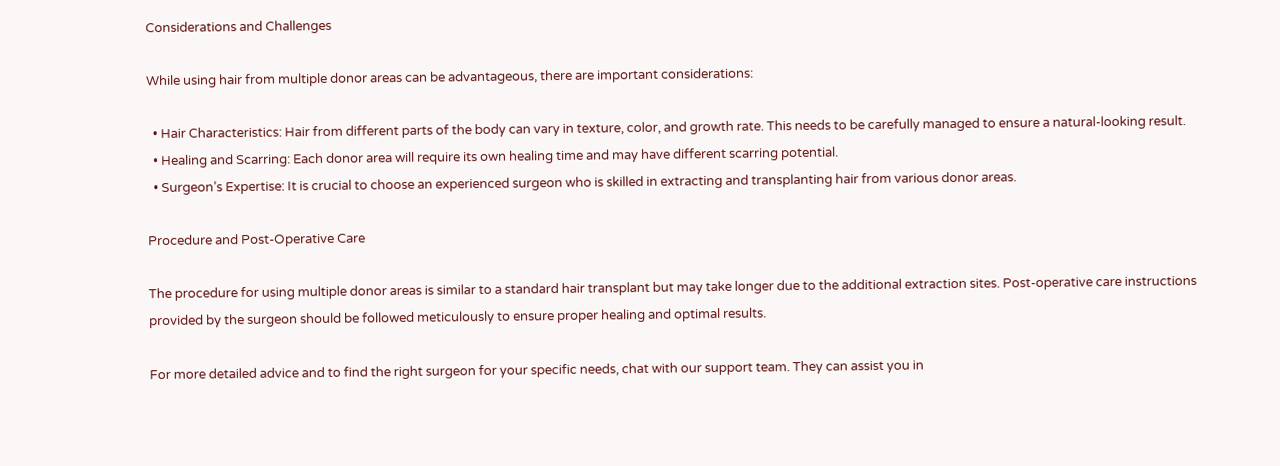Considerations and Challenges

While using hair from multiple donor areas can be advantageous, there are important considerations:

  • Hair Characteristics: Hair from different parts of the body can vary in texture, color, and growth rate. This needs to be carefully managed to ensure a natural-looking result.
  • Healing and Scarring: Each donor area will require its own healing time and may have different scarring potential.
  • Surgeon’s Expertise: It is crucial to choose an experienced surgeon who is skilled in extracting and transplanting hair from various donor areas.

Procedure and Post-Operative Care

The procedure for using multiple donor areas is similar to a standard hair transplant but may take longer due to the additional extraction sites. Post-operative care instructions provided by the surgeon should be followed meticulously to ensure proper healing and optimal results.

For more detailed advice and to find the right surgeon for your specific needs, chat with our support team. They can assist you in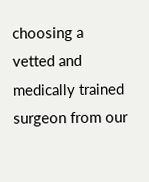choosing a vetted and medically trained surgeon from our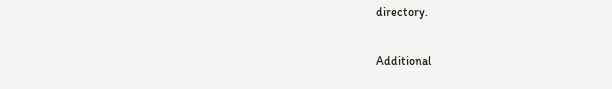directory.

Additional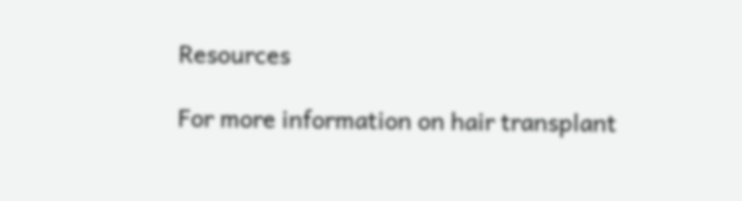Resources

For more information on hair transplant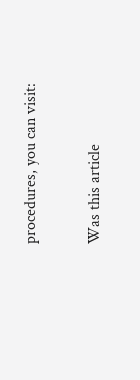procedures, you can visit:

Was this article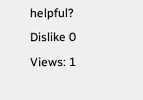helpful?
Dislike 0
Views: 1